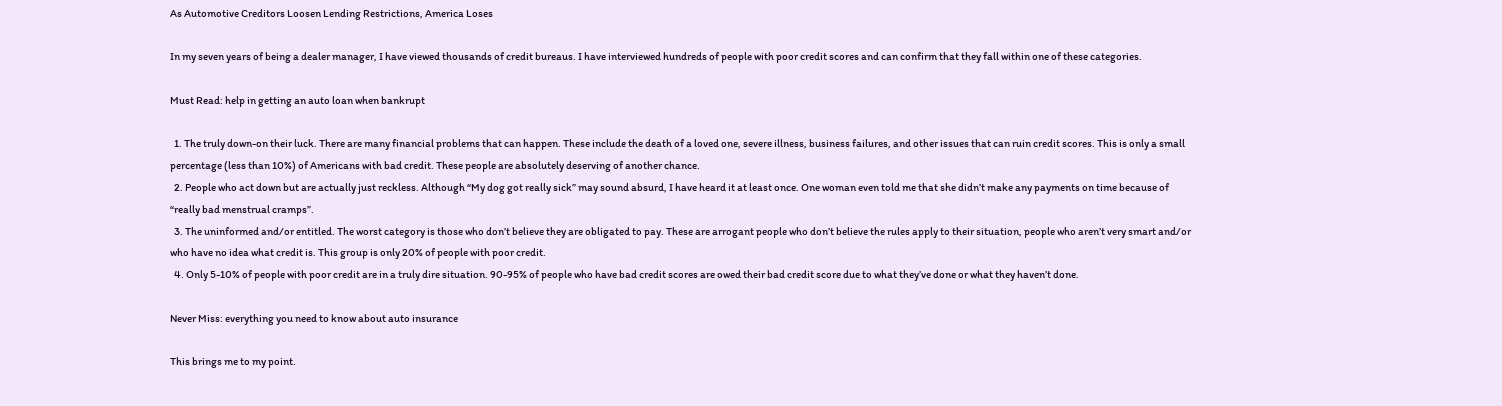As Automotive Creditors Loosen Lending Restrictions, America Loses

In my seven years of being a dealer manager, I have viewed thousands of credit bureaus. I have interviewed hundreds of people with poor credit scores and can confirm that they fall within one of these categories.

Must Read: help in getting an auto loan when bankrupt

  1. The truly down-on their luck. There are many financial problems that can happen. These include the death of a loved one, severe illness, business failures, and other issues that can ruin credit scores. This is only a small percentage (less than 10%) of Americans with bad credit. These people are absolutely deserving of another chance.
  2. People who act down but are actually just reckless. Although “My dog got really sick” may sound absurd, I have heard it at least once. One woman even told me that she didn’t make any payments on time because of “really bad menstrual cramps”.
  3. The uninformed and/or entitled. The worst category is those who don’t believe they are obligated to pay. These are arrogant people who don’t believe the rules apply to their situation, people who aren’t very smart and/or who have no idea what credit is. This group is only 20% of people with poor credit.
  4. Only 5-10% of people with poor credit are in a truly dire situation. 90-95% of people who have bad credit scores are owed their bad credit score due to what they’ve done or what they haven’t done.

Never Miss: everything you need to know about auto insurance

This brings me to my point.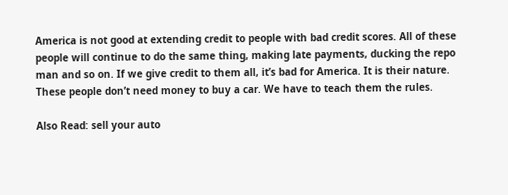America is not good at extending credit to people with bad credit scores. All of these people will continue to do the same thing, making late payments, ducking the repo man and so on. If we give credit to them all, it’s bad for America. It is their nature. These people don’t need money to buy a car. We have to teach them the rules.

Also Read: sell your auto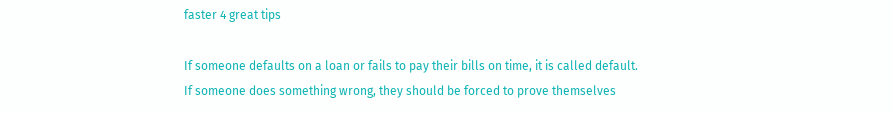faster 4 great tips

If someone defaults on a loan or fails to pay their bills on time, it is called default. If someone does something wrong, they should be forced to prove themselves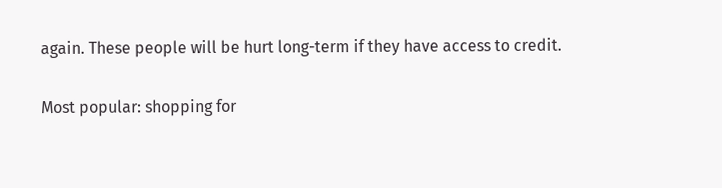again. These people will be hurt long-term if they have access to credit.

Most popular: shopping for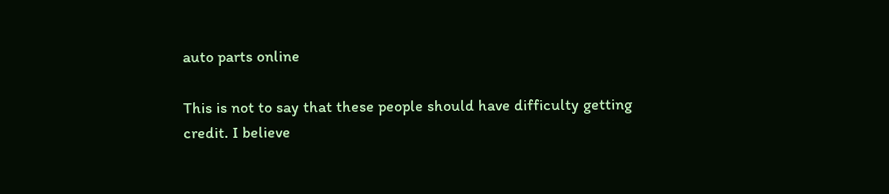auto parts online

This is not to say that these people should have difficulty getting credit. I believe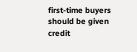first-time buyers should be given credit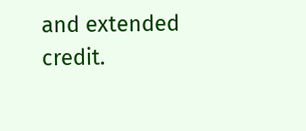and extended credit.